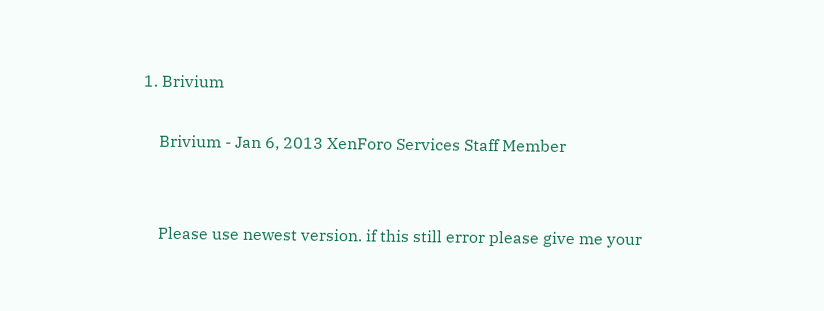1. Brivium

    Brivium - Jan 6, 2013 XenForo Services Staff Member


    Please use newest version. if this still error please give me your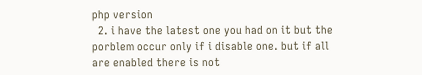php version
  2. i have the latest one you had on it but the porblem occur only if i disable one. but if all are enabled there is not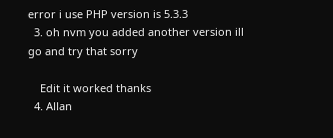error i use PHP version is 5.3.3
  3. oh nvm you added another version ill go and try that sorry

    Edit it worked thanks
  4. Allan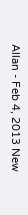Allan - Feb 4, 2013 New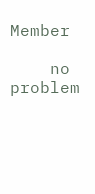Member

    no problem